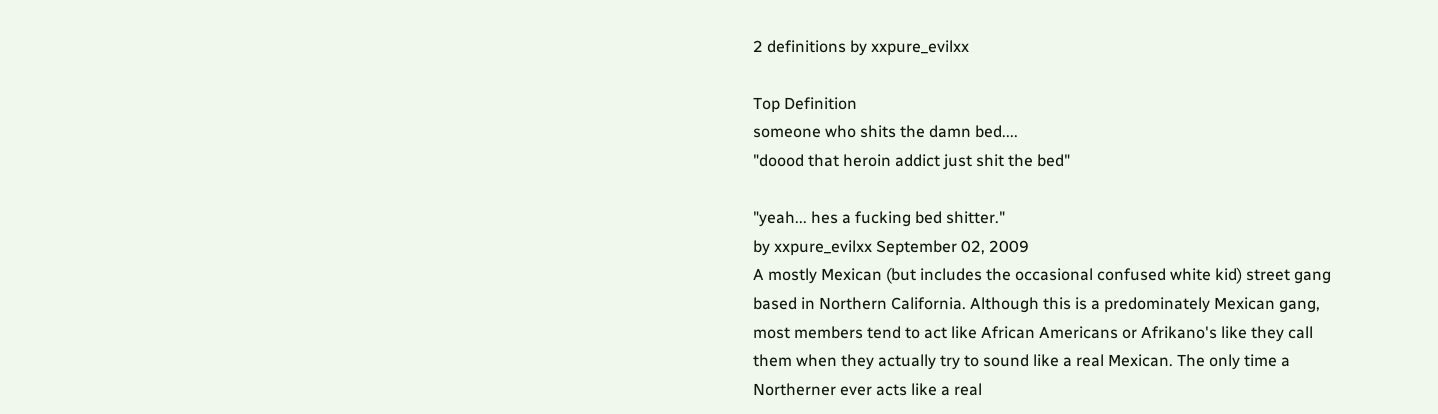2 definitions by xxpure_evilxx

Top Definition
someone who shits the damn bed....
"doood that heroin addict just shit the bed"

"yeah... hes a fucking bed shitter."
by xxpure_evilxx September 02, 2009
A mostly Mexican (but includes the occasional confused white kid) street gang based in Northern California. Although this is a predominately Mexican gang, most members tend to act like African Americans or Afrikano's like they call them when they actually try to sound like a real Mexican. The only time a Northerner ever acts like a real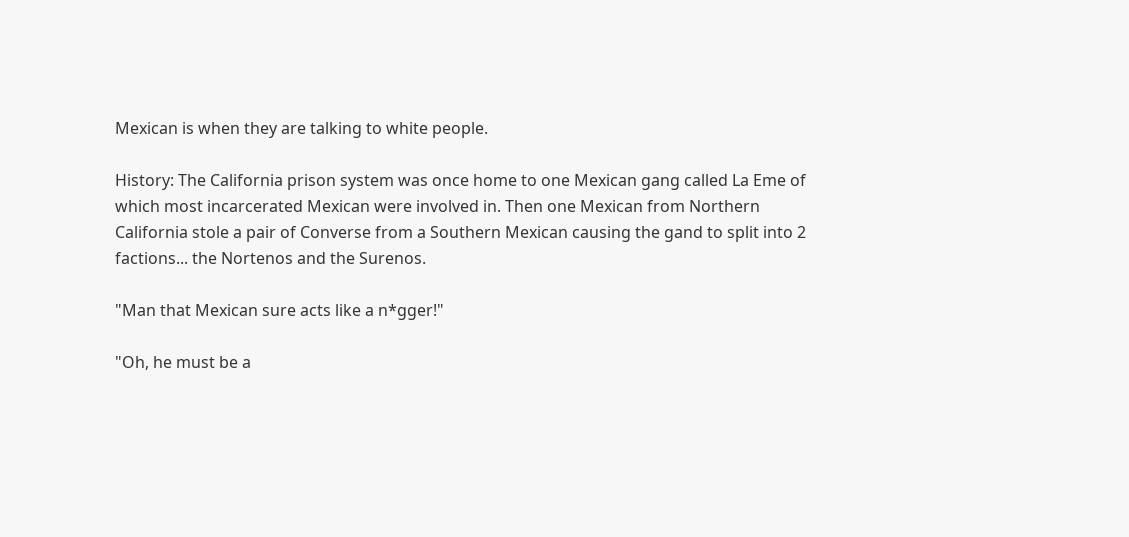Mexican is when they are talking to white people.

History: The California prison system was once home to one Mexican gang called La Eme of which most incarcerated Mexican were involved in. Then one Mexican from Northern California stole a pair of Converse from a Southern Mexican causing the gand to split into 2 factions... the Nortenos and the Surenos.

"Man that Mexican sure acts like a n*gger!"

"Oh, he must be a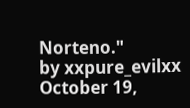Norteno."
by xxpure_evilxx October 19,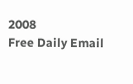2008
Free Daily Email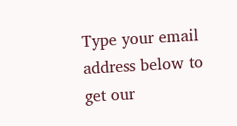Type your email address below to get our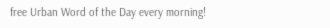free Urban Word of the Day every morning!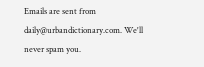Emails are sent from daily@urbandictionary.com. We'll never spam you.